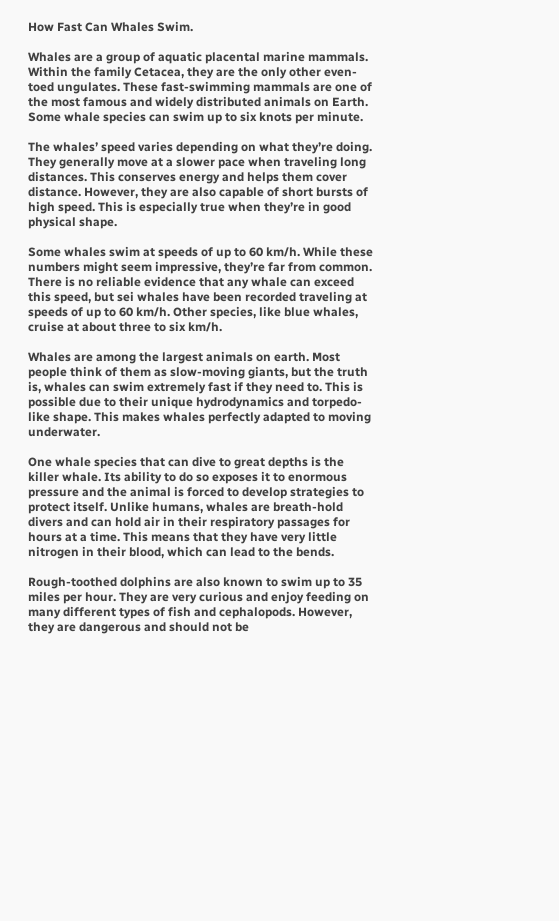How Fast Can Whales Swim.

Whales are a group of aquatic placental marine mammals. Within the family Cetacea, they are the only other even-toed ungulates. These fast-swimming mammals are one of the most famous and widely distributed animals on Earth. Some whale species can swim up to six knots per minute.

The whales’ speed varies depending on what they’re doing. They generally move at a slower pace when traveling long distances. This conserves energy and helps them cover distance. However, they are also capable of short bursts of high speed. This is especially true when they’re in good physical shape.

Some whales swim at speeds of up to 60 km/h. While these numbers might seem impressive, they’re far from common. There is no reliable evidence that any whale can exceed this speed, but sei whales have been recorded traveling at speeds of up to 60 km/h. Other species, like blue whales, cruise at about three to six km/h.

Whales are among the largest animals on earth. Most people think of them as slow-moving giants, but the truth is, whales can swim extremely fast if they need to. This is possible due to their unique hydrodynamics and torpedo-like shape. This makes whales perfectly adapted to moving underwater.

One whale species that can dive to great depths is the killer whale. Its ability to do so exposes it to enormous pressure and the animal is forced to develop strategies to protect itself. Unlike humans, whales are breath-hold divers and can hold air in their respiratory passages for hours at a time. This means that they have very little nitrogen in their blood, which can lead to the bends.

Rough-toothed dolphins are also known to swim up to 35 miles per hour. They are very curious and enjoy feeding on many different types of fish and cephalopods. However, they are dangerous and should not be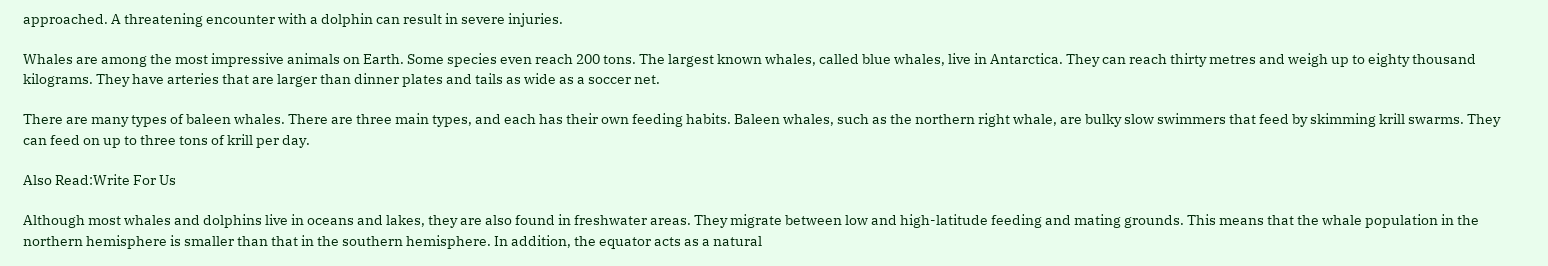approached. A threatening encounter with a dolphin can result in severe injuries.

Whales are among the most impressive animals on Earth. Some species even reach 200 tons. The largest known whales, called blue whales, live in Antarctica. They can reach thirty metres and weigh up to eighty thousand kilograms. They have arteries that are larger than dinner plates and tails as wide as a soccer net.

There are many types of baleen whales. There are three main types, and each has their own feeding habits. Baleen whales, such as the northern right whale, are bulky slow swimmers that feed by skimming krill swarms. They can feed on up to three tons of krill per day.

Also Read:Write For Us

Although most whales and dolphins live in oceans and lakes, they are also found in freshwater areas. They migrate between low and high-latitude feeding and mating grounds. This means that the whale population in the northern hemisphere is smaller than that in the southern hemisphere. In addition, the equator acts as a natural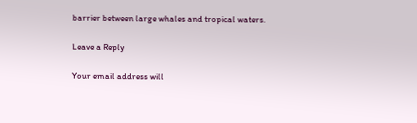barrier between large whales and tropical waters.

Leave a Reply

Your email address will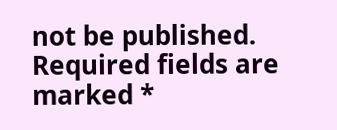not be published. Required fields are marked *